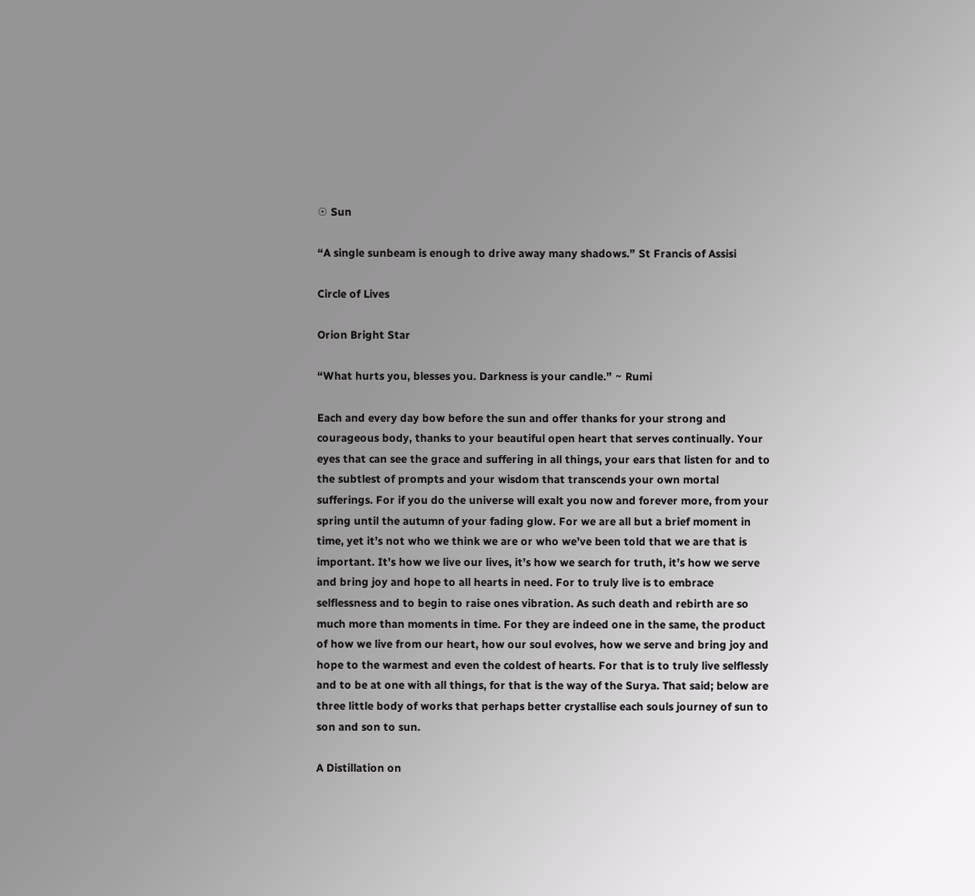☉ Sun

“A single sunbeam is enough to drive away many shadows.” St Francis of Assisi

Circle of Lives

Orion Bright Star

“What hurts you, blesses you. Darkness is your candle.” ~ Rumi

Each and every day bow before the sun and offer thanks for your strong and courageous body, thanks to your beautiful open heart that serves continually. Your eyes that can see the grace and suffering in all things, your ears that listen for and to the subtlest of prompts and your wisdom that transcends your own mortal sufferings. For if you do the universe will exalt you now and forever more, from your spring until the autumn of your fading glow. For we are all but a brief moment in time, yet it’s not who we think we are or who we’ve been told that we are that is important. It’s how we live our lives, it’s how we search for truth, it’s how we serve and bring joy and hope to all hearts in need. For to truly live is to embrace selflessness and to begin to raise ones vibration. As such death and rebirth are so much more than moments in time. For they are indeed one in the same, the product of how we live from our heart, how our soul evolves, how we serve and bring joy and hope to the warmest and even the coldest of hearts. For that is to truly live selflessly and to be at one with all things, for that is the way of the Surya. That said; below are three little body of works that perhaps better crystallise each souls journey of sun to son and son to sun.

A Distillation on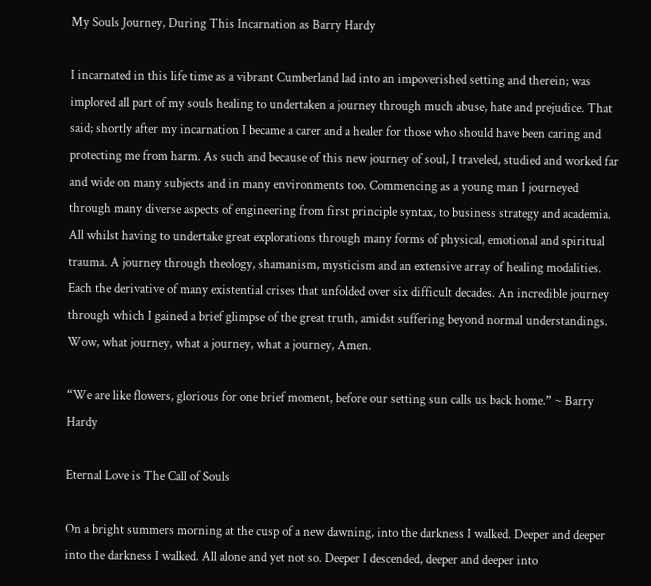My Souls Journey, During This Incarnation as Barry Hardy

I incarnated in this life time as a vibrant Cumberland lad into an impoverished setting and therein; was implored all part of my souls healing to undertaken a journey through much abuse, hate and prejudice. That said; shortly after my incarnation I became a carer and a healer for those who should have been caring and protecting me from harm. As such and because of this new journey of soul, I traveled, studied and worked far and wide on many subjects and in many environments too. Commencing as a young man I journeyed through many diverse aspects of engineering from first principle syntax, to business strategy and academia. All whilst having to undertake great explorations through many forms of physical, emotional and spiritual trauma. A journey through theology, shamanism, mysticism and an extensive array of healing modalities. Each the derivative of many existential crises that unfolded over six difficult decades. An incredible journey through which I gained a brief glimpse of the great truth, amidst suffering beyond normal understandings. Wow, what journey, what a journey, what a journey, Amen.

“We are like flowers, glorious for one brief moment, before our setting sun calls us back home.” ~ Barry Hardy

Eternal Love is The Call of Souls

On a bright summers morning at the cusp of a new dawning, into the darkness I walked. Deeper and deeper into the darkness I walked. All alone and yet not so. Deeper I descended, deeper and deeper into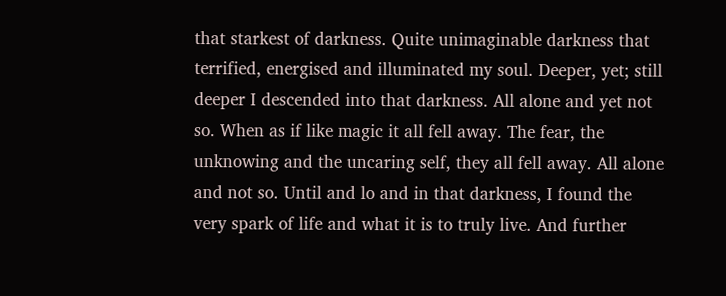that starkest of darkness. Quite unimaginable darkness that terrified, energised and illuminated my soul. Deeper, yet; still deeper I descended into that darkness. All alone and yet not so. When as if like magic it all fell away. The fear, the unknowing and the uncaring self, they all fell away. All alone and not so. Until and lo and in that darkness, I found the very spark of life and what it is to truly live. And further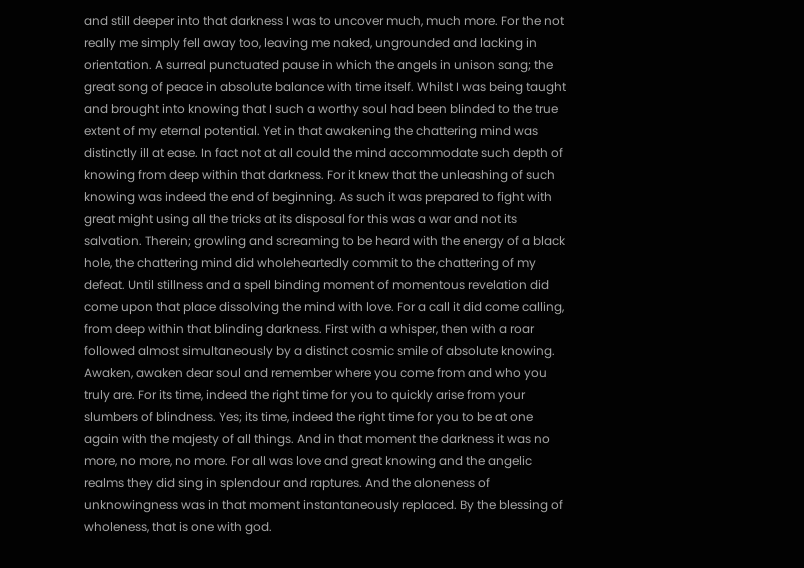and still deeper into that darkness I was to uncover much, much more. For the not really me simply fell away too, leaving me naked, ungrounded and lacking in orientation. A surreal punctuated pause in which the angels in unison sang; the great song of peace in absolute balance with time itself. Whilst I was being taught and brought into knowing that I such a worthy soul had been blinded to the true extent of my eternal potential. Yet in that awakening the chattering mind was distinctly ill at ease. In fact not at all could the mind accommodate such depth of knowing from deep within that darkness. For it knew that the unleashing of such knowing was indeed the end of beginning. As such it was prepared to fight with great might using all the tricks at its disposal for this was a war and not its salvation. Therein; growling and screaming to be heard with the energy of a black hole, the chattering mind did wholeheartedly commit to the chattering of my defeat. Until stillness and a spell binding moment of momentous revelation did come upon that place dissolving the mind with love. For a call it did come calling, from deep within that blinding darkness. First with a whisper, then with a roar followed almost simultaneously by a distinct cosmic smile of absolute knowing. Awaken, awaken dear soul and remember where you come from and who you truly are. For its time, indeed the right time for you to quickly arise from your slumbers of blindness. Yes; its time, indeed the right time for you to be at one again with the majesty of all things. And in that moment the darkness it was no more, no more, no more. For all was love and great knowing and the angelic realms they did sing in splendour and raptures. And the aloneness of unknowingness was in that moment instantaneously replaced. By the blessing of wholeness, that is one with god.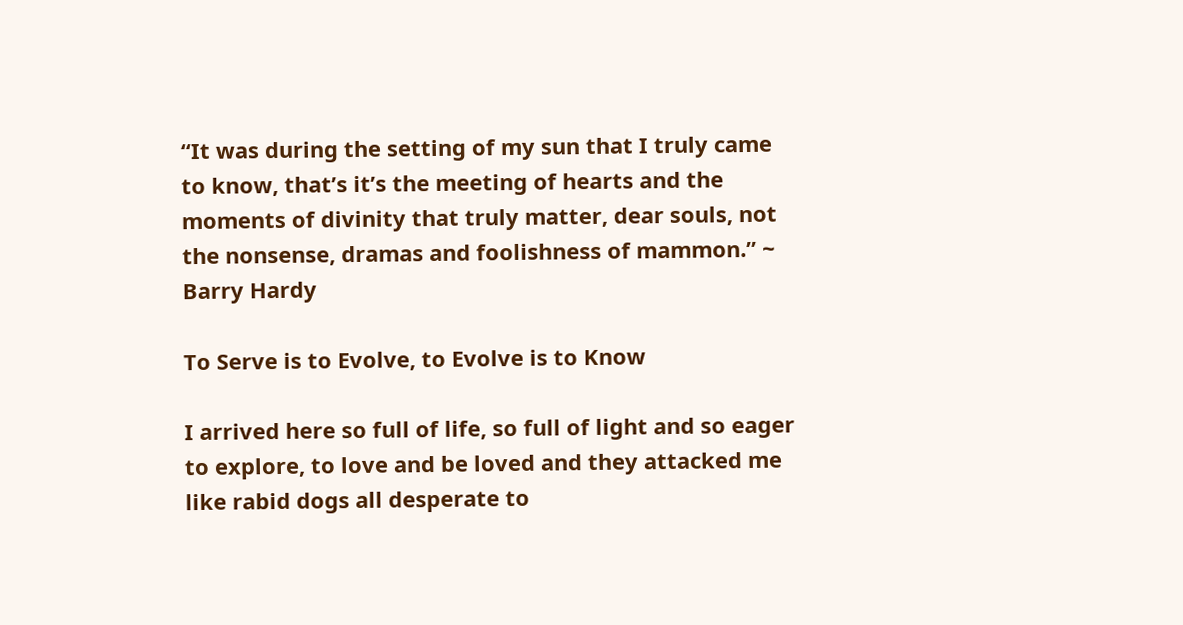“It was during the setting of my sun that I truly came to know, that’s it’s the meeting of hearts and the moments of divinity that truly matter, dear souls, not the nonsense, dramas and foolishness of mammon.” ~ Barry Hardy

To Serve is to Evolve, to Evolve is to Know

I arrived here so full of life, so full of light and so eager to explore, to love and be loved and they attacked me like rabid dogs all desperate to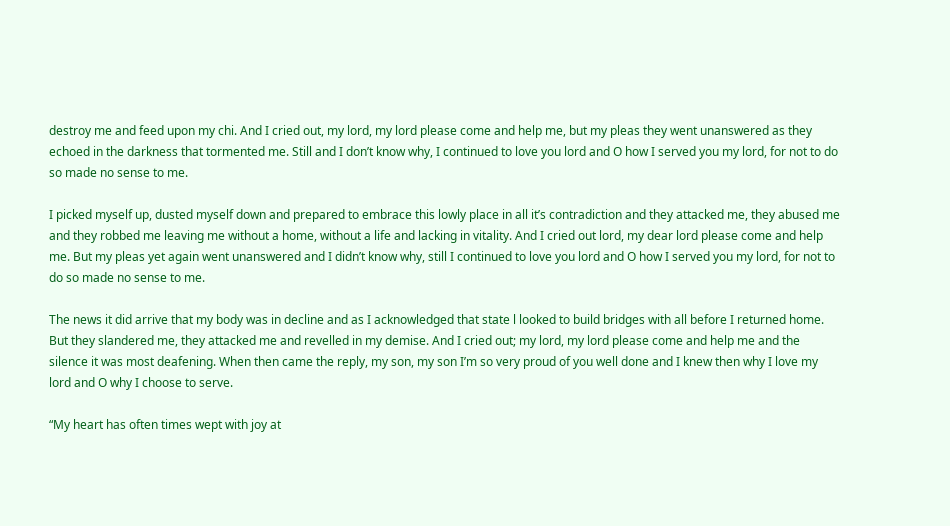destroy me and feed upon my chi. And I cried out, my lord, my lord please come and help me, but my pleas they went unanswered as they echoed in the darkness that tormented me. Still and I don’t know why, I continued to love you lord and O how I served you my lord, for not to do so made no sense to me.

I picked myself up, dusted myself down and prepared to embrace this lowly place in all it’s contradiction and they attacked me, they abused me and they robbed me leaving me without a home, without a life and lacking in vitality. And I cried out lord, my dear lord please come and help me. But my pleas yet again went unanswered and I didn’t know why, still I continued to love you lord and O how I served you my lord, for not to do so made no sense to me.

The news it did arrive that my body was in decline and as I acknowledged that state l looked to build bridges with all before I returned home. But they slandered me, they attacked me and revelled in my demise. And I cried out; my lord, my lord please come and help me and the silence it was most deafening. When then came the reply, my son, my son I’m so very proud of you well done and I knew then why I love my lord and O why I choose to serve.

“My heart has often times wept with joy at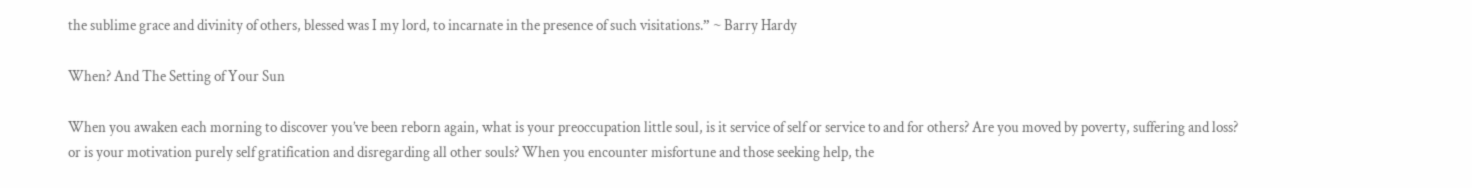the sublime grace and divinity of others, blessed was I my lord, to incarnate in the presence of such visitations.” ~ Barry Hardy

When? And The Setting of Your Sun

When you awaken each morning to discover you’ve been reborn again, what is your preoccupation little soul, is it service of self or service to and for others? Are you moved by poverty, suffering and loss? or is your motivation purely self gratification and disregarding all other souls? When you encounter misfortune and those seeking help, the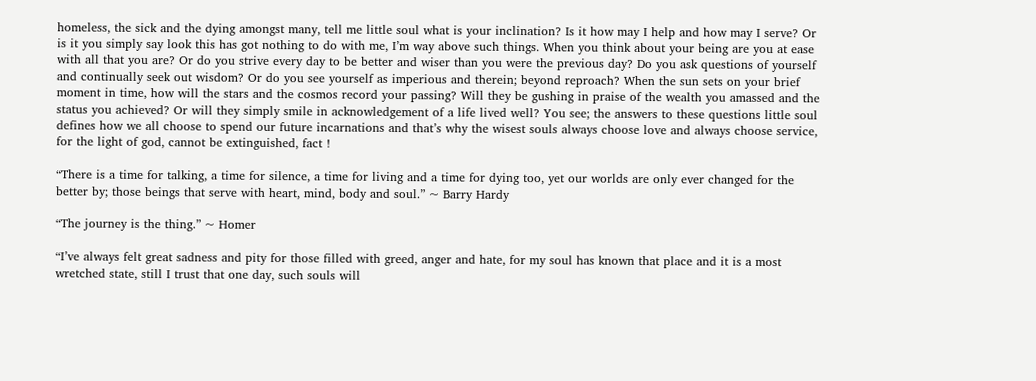homeless, the sick and the dying amongst many, tell me little soul what is your inclination? Is it how may I help and how may I serve? Or is it you simply say look this has got nothing to do with me, I’m way above such things. When you think about your being are you at ease with all that you are? Or do you strive every day to be better and wiser than you were the previous day? Do you ask questions of yourself and continually seek out wisdom? Or do you see yourself as imperious and therein; beyond reproach? When the sun sets on your brief moment in time, how will the stars and the cosmos record your passing? Will they be gushing in praise of the wealth you amassed and the status you achieved? Or will they simply smile in acknowledgement of a life lived well? You see; the answers to these questions little soul defines how we all choose to spend our future incarnations and that’s why the wisest souls always choose love and always choose service, for the light of god, cannot be extinguished, fact !

“There is a time for talking, a time for silence, a time for living and a time for dying too, yet our worlds are only ever changed for the better by; those beings that serve with heart, mind, body and soul.” ~ Barry Hardy

“The journey is the thing.” ~ Homer

“I’ve always felt great sadness and pity for those filled with greed, anger and hate, for my soul has known that place and it is a most wretched state, still I trust that one day, such souls will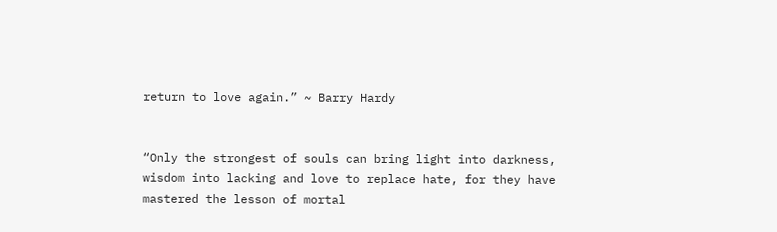return to love again.” ~ Barry Hardy


“Only the strongest of souls can bring light into darkness, wisdom into lacking and love to replace hate, for they have mastered the lesson of mortal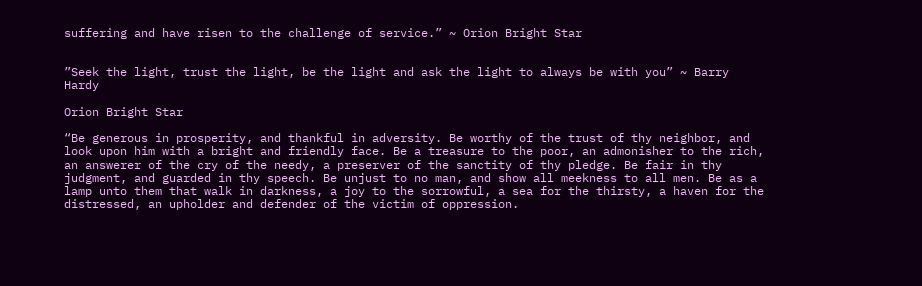suffering and have risen to the challenge of service.” ~ Orion Bright Star


”Seek the light, trust the light, be the light and ask the light to always be with you” ~ Barry Hardy

Orion Bright Star

“Be generous in prosperity, and thankful in adversity. Be worthy of the trust of thy neighbor, and look upon him with a bright and friendly face. Be a treasure to the poor, an admonisher to the rich, an answerer of the cry of the needy, a preserver of the sanctity of thy pledge. Be fair in thy judgment, and guarded in thy speech. Be unjust to no man, and show all meekness to all men. Be as a lamp unto them that walk in darkness, a joy to the sorrowful, a sea for the thirsty, a haven for the distressed, an upholder and defender of the victim of oppression.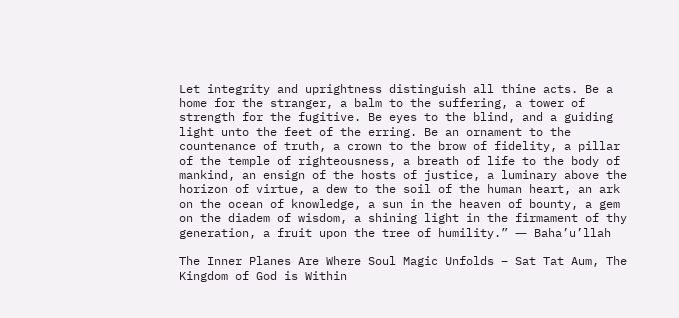Let integrity and uprightness distinguish all thine acts. Be a home for the stranger, a balm to the suffering, a tower of strength for the fugitive. Be eyes to the blind, and a guiding light unto the feet of the erring. Be an ornament to the countenance of truth, a crown to the brow of fidelity, a pillar of the temple of righteousness, a breath of life to the body of mankind, an ensign of the hosts of justice, a luminary above the horizon of virtue, a dew to the soil of the human heart, an ark on the ocean of knowledge, a sun in the heaven of bounty, a gem on the diadem of wisdom, a shining light in the firmament of thy generation, a fruit upon the tree of humility.” ― Baha’u’llah

The Inner Planes Are Where Soul Magic Unfolds – Sat Tat Aum, The Kingdom of God is Within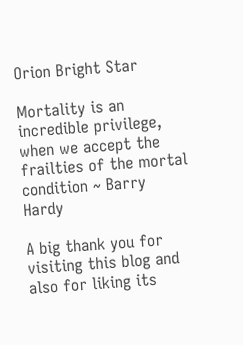Orion Bright Star

Mortality is an incredible privilege, when we accept the frailties of the mortal condition ~ Barry Hardy

A big thank you for visiting this blog and also for liking its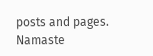posts and pages. Namaste